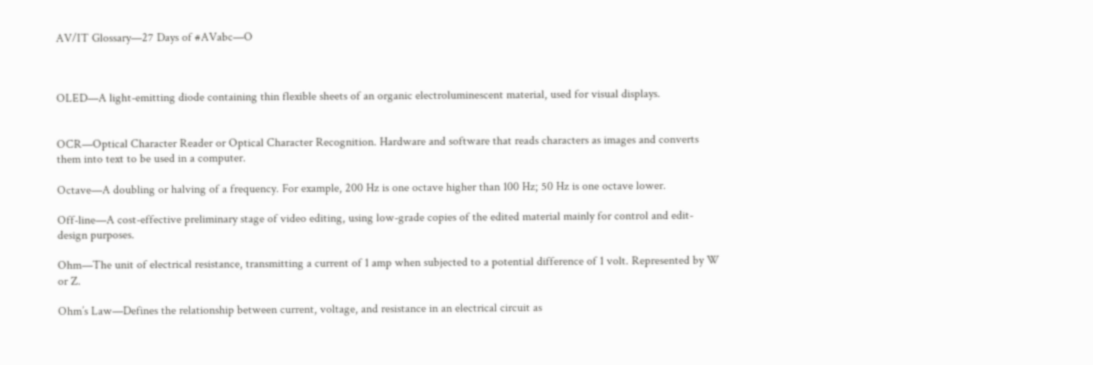AV/IT Glossary—27 Days of #AVabc—O



OLED—A light-emitting diode containing thin flexible sheets of an organic electroluminescent material, used for visual displays.


OCR—Optical Character Reader or Optical Character Recognition. Hardware and software that reads characters as images and converts them into text to be used in a computer.

Octave—A doubling or halving of a frequency. For example, 200 Hz is one octave higher than 100 Hz; 50 Hz is one octave lower.

Off-line—A cost-effective preliminary stage of video editing, using low-grade copies of the edited material mainly for control and edit-design purposes.

Ohm—The unit of electrical resistance, transmitting a current of 1 amp when subjected to a potential difference of 1 volt. Represented by W or Z.

Ohm’s Law—Defines the relationship between current, voltage, and resistance in an electrical circuit as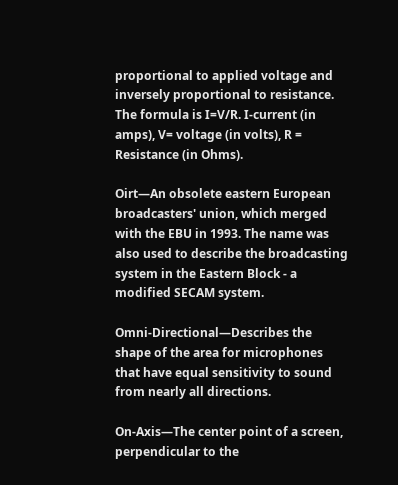proportional to applied voltage and inversely proportional to resistance. The formula is I=V/R. I-current (in amps), V= voltage (in volts), R = Resistance (in Ohms).

Oirt—An obsolete eastern European broadcasters' union, which merged with the EBU in 1993. The name was also used to describe the broadcasting system in the Eastern Block - a modified SECAM system.

Omni-Directional—Describes the shape of the area for microphones that have equal sensitivity to sound from nearly all directions.

On-Axis—The center point of a screen, perpendicular to the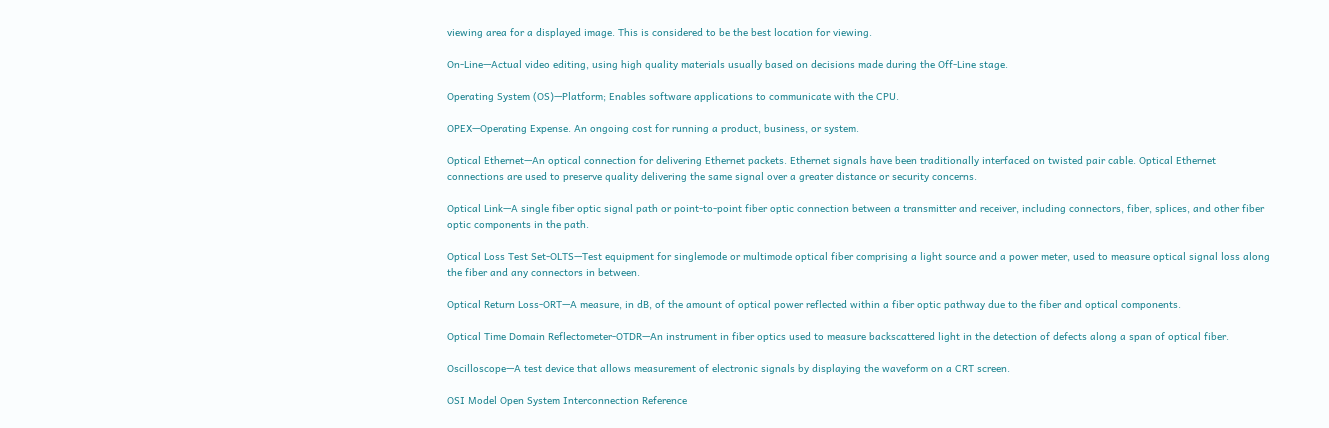viewing area for a displayed image. This is considered to be the best location for viewing.

On-Line—Actual video editing, using high quality materials usually based on decisions made during the Off-Line stage.

Operating System (OS)—Platform; Enables software applications to communicate with the CPU.

OPEX—Operating Expense. An ongoing cost for running a product, business, or system.

Optical Ethernet—An optical connection for delivering Ethernet packets. Ethernet signals have been traditionally interfaced on twisted pair cable. Optical Ethernet connections are used to preserve quality delivering the same signal over a greater distance or security concerns.

Optical Link—A single fiber optic signal path or point-to-point fiber optic connection between a transmitter and receiver, including connectors, fiber, splices, and other fiber optic components in the path.

Optical Loss Test Set-OLTS—Test equipment for singlemode or multimode optical fiber comprising a light source and a power meter, used to measure optical signal loss along the fiber and any connectors in between.

Optical Return Loss-ORT—A measure, in dB, of the amount of optical power reflected within a fiber optic pathway due to the fiber and optical components.

Optical Time Domain Reflectometer-OTDR—An instrument in fiber optics used to measure backscattered light in the detection of defects along a span of optical fiber.

Oscilloscope—A test device that allows measurement of electronic signals by displaying the waveform on a CRT screen.

OSI Model Open System Interconnection Reference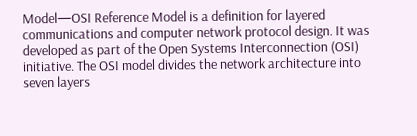Model—OSI Reference Model is a definition for layered communications and computer network protocol design. It was developed as part of the Open Systems Interconnection (OSI) initiative. The OSI model divides the network architecture into seven layers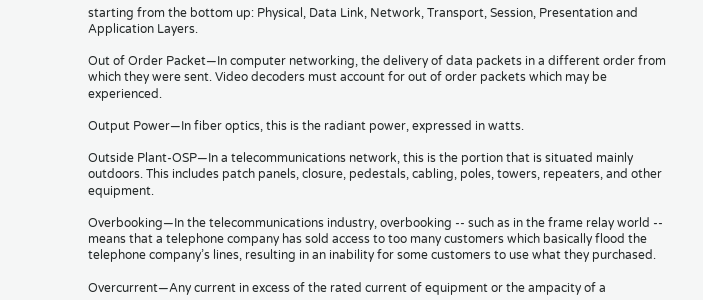starting from the bottom up: Physical, Data Link, Network, Transport, Session, Presentation and Application Layers.

Out of Order Packet—In computer networking, the delivery of data packets in a different order from which they were sent. Video decoders must account for out of order packets which may be experienced.

Output Power—In fiber optics, this is the radiant power, expressed in watts.

Outside Plant-OSP—In a telecommunications network, this is the portion that is situated mainly outdoors. This includes patch panels, closure, pedestals, cabling, poles, towers, repeaters, and other equipment.

Overbooking—In the telecommunications industry, overbooking -- such as in the frame relay world -- means that a telephone company has sold access to too many customers which basically flood the telephone company’s lines, resulting in an inability for some customers to use what they purchased.

Overcurrent—Any current in excess of the rated current of equipment or the ampacity of a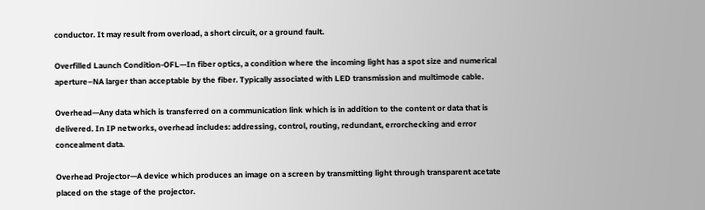conductor. It may result from overload, a short circuit, or a ground fault.

Overfilled Launch Condition-OFL—In fiber optics, a condition where the incoming light has a spot size and numerical aperture–NA larger than acceptable by the fiber. Typically associated with LED transmission and multimode cable.

Overhead—Any data which is transferred on a communication link which is in addition to the content or data that is delivered. In IP networks, overhead includes: addressing, control, routing, redundant, errorchecking and error concealment data.

Overhead Projector—A device which produces an image on a screen by transmitting light through transparent acetate placed on the stage of the projector.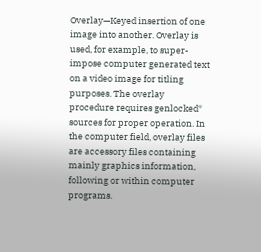Overlay—Keyed insertion of one image into another. Overlay is used, for example, to super-impose computer generated text on a video image for titling purposes. The overlay procedure requires genlocked* sources for proper operation. In the computer field, overlay files are accessory files containing mainly graphics information, following or within computer programs.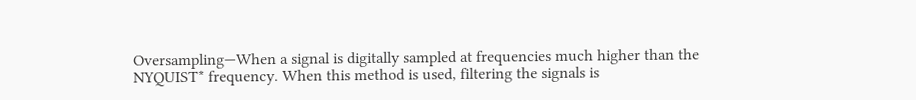Oversampling—When a signal is digitally sampled at frequencies much higher than the NYQUIST* frequency. When this method is used, filtering the signals is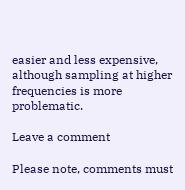easier and less expensive, although sampling at higher frequencies is more problematic.

Leave a comment

Please note, comments must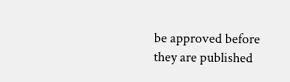be approved before they are published